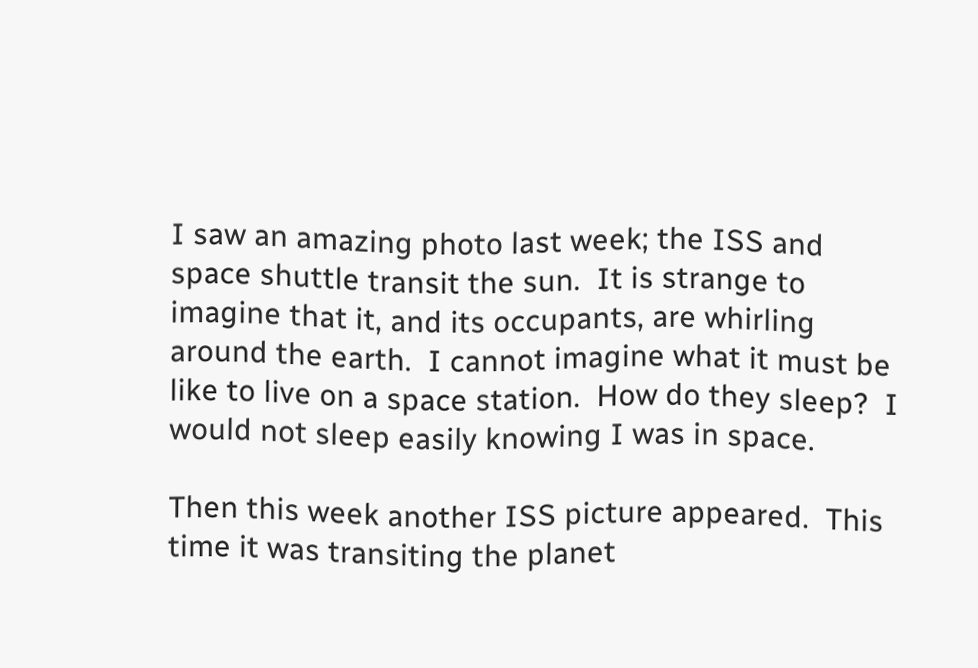I saw an amazing photo last week; the ISS and space shuttle transit the sun.  It is strange to imagine that it, and its occupants, are whirling around the earth.  I cannot imagine what it must be like to live on a space station.  How do they sleep?  I would not sleep easily knowing I was in space.

Then this week another ISS picture appeared.  This time it was transiting the planet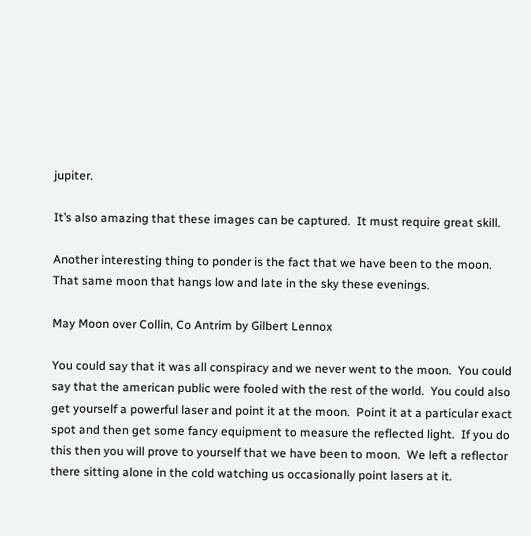jupiter.

It’s also amazing that these images can be captured.  It must require great skill.

Another interesting thing to ponder is the fact that we have been to the moon.  That same moon that hangs low and late in the sky these evenings.

May Moon over Collin, Co Antrim by Gilbert Lennox

You could say that it was all conspiracy and we never went to the moon.  You could say that the american public were fooled with the rest of the world.  You could also get yourself a powerful laser and point it at the moon.  Point it at a particular exact spot and then get some fancy equipment to measure the reflected light.  If you do this then you will prove to yourself that we have been to moon.  We left a reflector there sitting alone in the cold watching us occasionally point lasers at it.